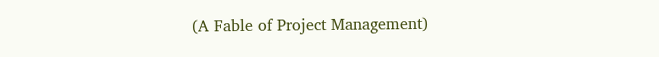(A Fable of Project Management)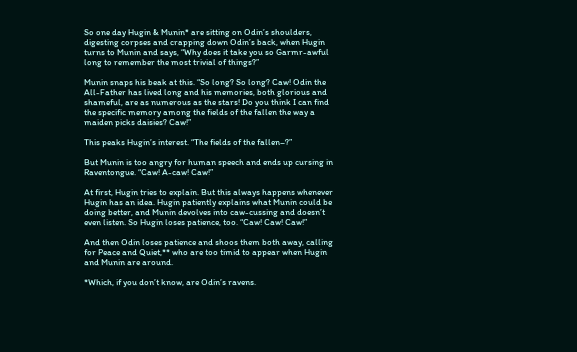So one day Hugin & Munin* are sitting on Odin’s shoulders, digesting corpses and crapping down Odin’s back, when Hugin turns to Munin and says, “Why does it take you so Garmr-awful long to remember the most trivial of things?”

Munin snaps his beak at this. “So long? So long? Caw! Odin the All-Father has lived long and his memories, both glorious and shameful, are as numerous as the stars! Do you think I can find the specific memory among the fields of the fallen the way a maiden picks daisies? Caw!”

This peaks Hugin’s interest. “The fields of the fallen–?”

But Munin is too angry for human speech and ends up cursing in Raventongue. “Caw! A-caw! Caw!”

At first, Hugin tries to explain. But this always happens whenever Hugin has an idea. Hugin patiently explains what Munin could be doing better, and Munin devolves into caw-cussing and doesn’t even listen. So Hugin loses patience, too. “Caw! Caw! Caw!”

And then Odin loses patience and shoos them both away, calling for Peace and Quiet,** who are too timid to appear when Hugin and Munin are around.

*Which, if you don’t know, are Odin’s ravens.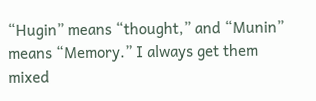“Hugin” means “thought,” and “Munin” means “Memory.” I always get them mixed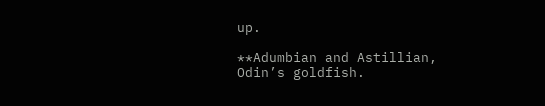up.

**Adumbian and Astillian, Odin’s goldfish.